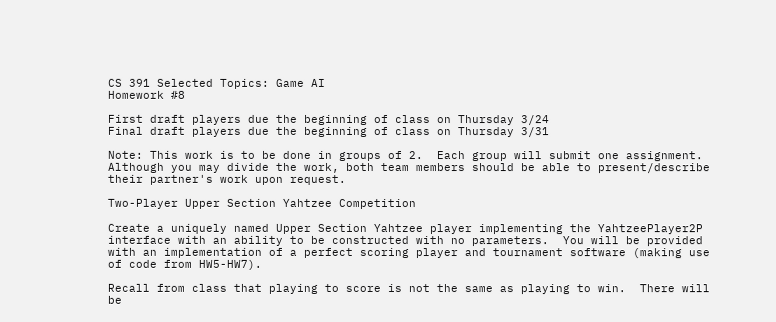CS 391 Selected Topics: Game AI
Homework #8

First draft players due the beginning of class on Thursday 3/24
Final draft players due the beginning of class on Thursday 3/31

Note: This work is to be done in groups of 2.  Each group will submit one assignment.  Although you may divide the work, both team members should be able to present/describe their partner's work upon request.

Two-Player Upper Section Yahtzee Competition

Create a uniquely named Upper Section Yahtzee player implementing the YahtzeePlayer2P interface with an ability to be constructed with no parameters.  You will be provided with an implementation of a perfect scoring player and tournament software (making use of code from HW5-HW7).

Recall from class that playing to score is not the same as playing to win.  There will be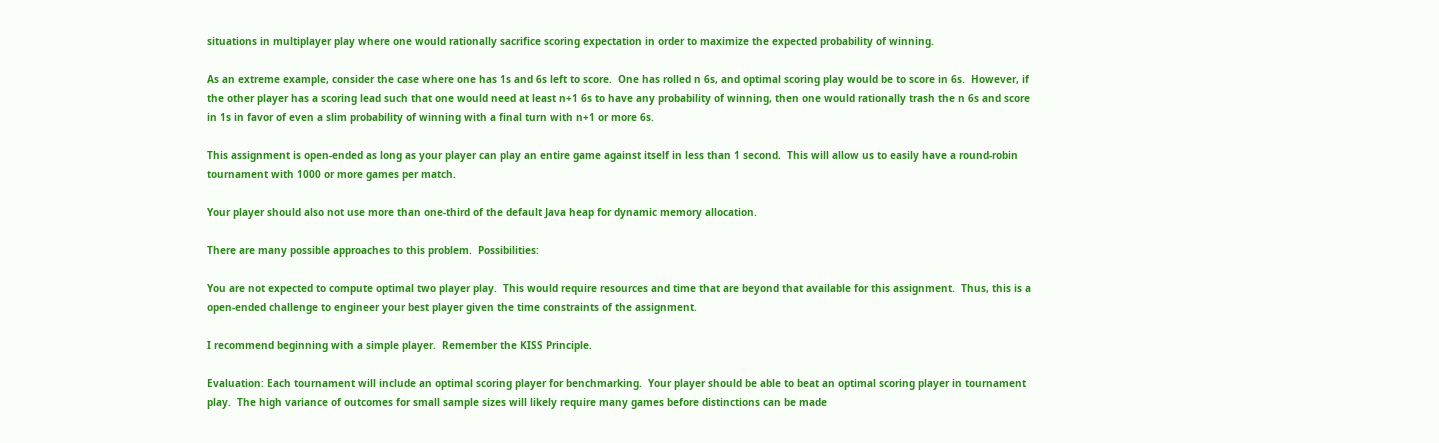situations in multiplayer play where one would rationally sacrifice scoring expectation in order to maximize the expected probability of winning.

As an extreme example, consider the case where one has 1s and 6s left to score.  One has rolled n 6s, and optimal scoring play would be to score in 6s.  However, if the other player has a scoring lead such that one would need at least n+1 6s to have any probability of winning, then one would rationally trash the n 6s and score in 1s in favor of even a slim probability of winning with a final turn with n+1 or more 6s.

This assignment is open-ended as long as your player can play an entire game against itself in less than 1 second.  This will allow us to easily have a round-robin tournament with 1000 or more games per match.

Your player should also not use more than one-third of the default Java heap for dynamic memory allocation.

There are many possible approaches to this problem.  Possibilities:

You are not expected to compute optimal two player play.  This would require resources and time that are beyond that available for this assignment.  Thus, this is a open-ended challenge to engineer your best player given the time constraints of the assignment.

I recommend beginning with a simple player.  Remember the KISS Principle.

Evaluation: Each tournament will include an optimal scoring player for benchmarking.  Your player should be able to beat an optimal scoring player in tournament play.  The high variance of outcomes for small sample sizes will likely require many games before distinctions can be made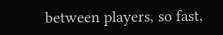between players, so fast,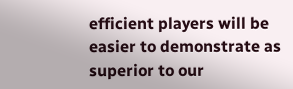efficient players will be easier to demonstrate as superior to our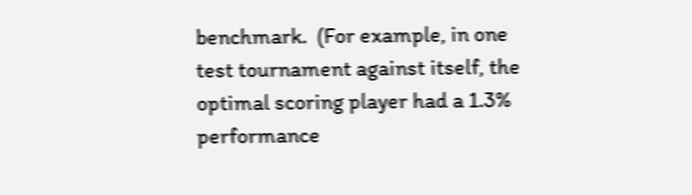benchmark.  (For example, in one test tournament against itself, the optimal scoring player had a 1.3% performance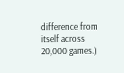difference from itself across 20,000 games.)